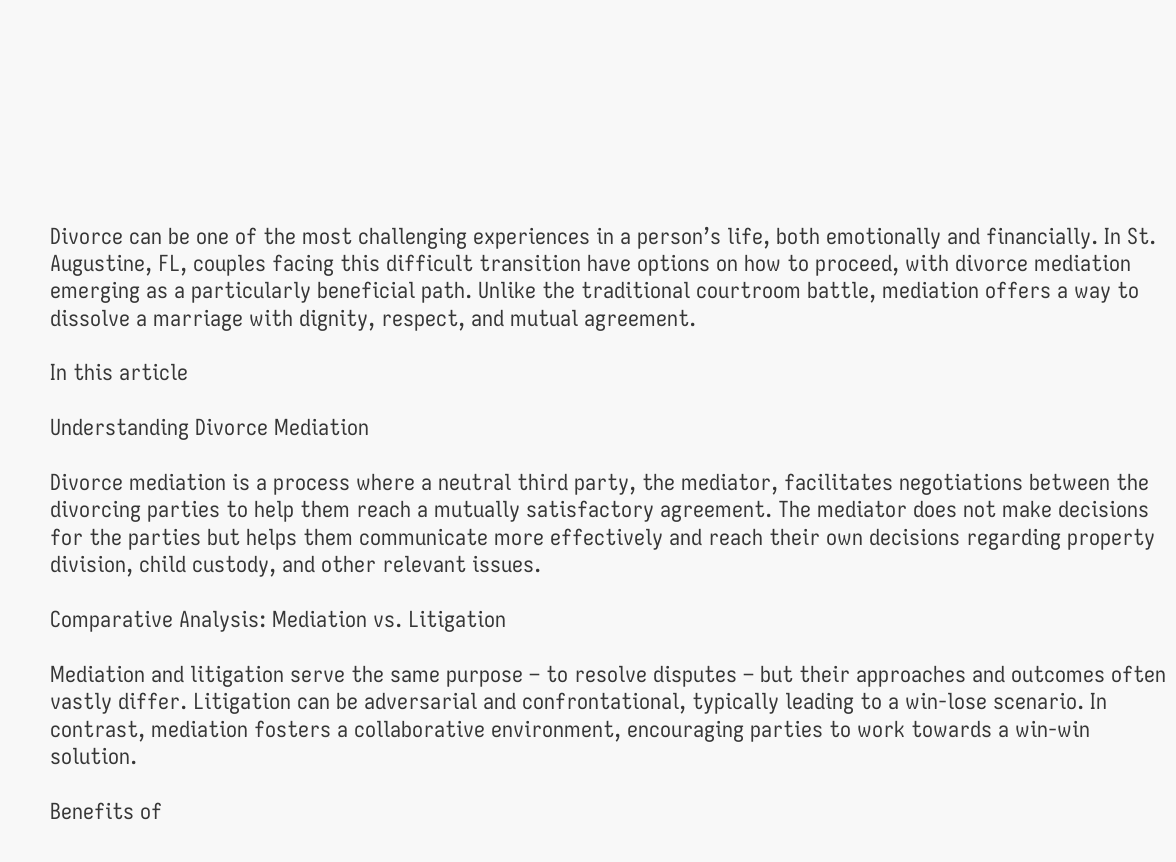Divorce can be one of the most challenging experiences in a person’s life, both emotionally and financially. In St. Augustine, FL, couples facing this difficult transition have options on how to proceed, with divorce mediation emerging as a particularly beneficial path. Unlike the traditional courtroom battle, mediation offers a way to dissolve a marriage with dignity, respect, and mutual agreement.

In this article

Understanding Divorce Mediation

Divorce mediation is a process where a neutral third party, the mediator, facilitates negotiations between the divorcing parties to help them reach a mutually satisfactory agreement. The mediator does not make decisions for the parties but helps them communicate more effectively and reach their own decisions regarding property division, child custody, and other relevant issues.

Comparative Analysis: Mediation vs. Litigation

Mediation and litigation serve the same purpose – to resolve disputes – but their approaches and outcomes often vastly differ. Litigation can be adversarial and confrontational, typically leading to a win-lose scenario. In contrast, mediation fosters a collaborative environment, encouraging parties to work towards a win-win solution.

Benefits of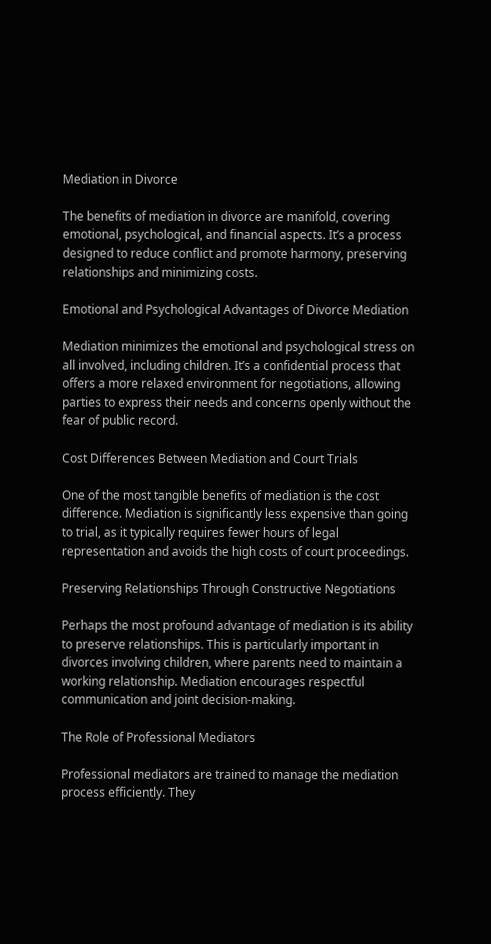Mediation in Divorce

The benefits of mediation in divorce are manifold, covering emotional, psychological, and financial aspects. It’s a process designed to reduce conflict and promote harmony, preserving relationships and minimizing costs.

Emotional and Psychological Advantages of Divorce Mediation

Mediation minimizes the emotional and psychological stress on all involved, including children. It’s a confidential process that offers a more relaxed environment for negotiations, allowing parties to express their needs and concerns openly without the fear of public record.

Cost Differences Between Mediation and Court Trials

One of the most tangible benefits of mediation is the cost difference. Mediation is significantly less expensive than going to trial, as it typically requires fewer hours of legal representation and avoids the high costs of court proceedings.

Preserving Relationships Through Constructive Negotiations

Perhaps the most profound advantage of mediation is its ability to preserve relationships. This is particularly important in divorces involving children, where parents need to maintain a working relationship. Mediation encourages respectful communication and joint decision-making.

The Role of Professional Mediators

Professional mediators are trained to manage the mediation process efficiently. They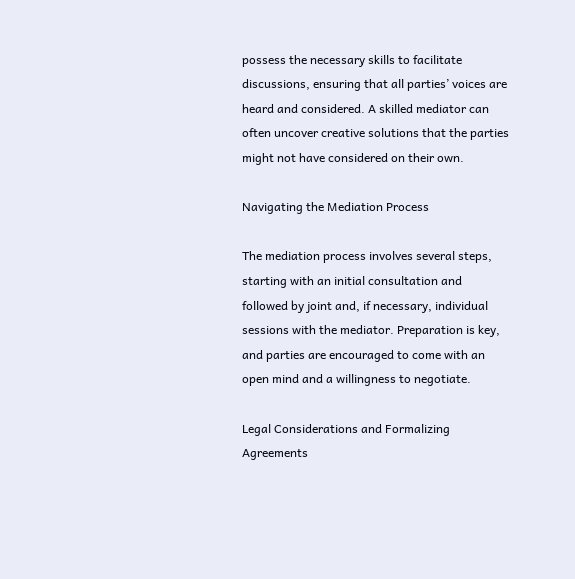possess the necessary skills to facilitate discussions, ensuring that all parties’ voices are heard and considered. A skilled mediator can often uncover creative solutions that the parties might not have considered on their own.

Navigating the Mediation Process

The mediation process involves several steps, starting with an initial consultation and followed by joint and, if necessary, individual sessions with the mediator. Preparation is key, and parties are encouraged to come with an open mind and a willingness to negotiate.

Legal Considerations and Formalizing Agreements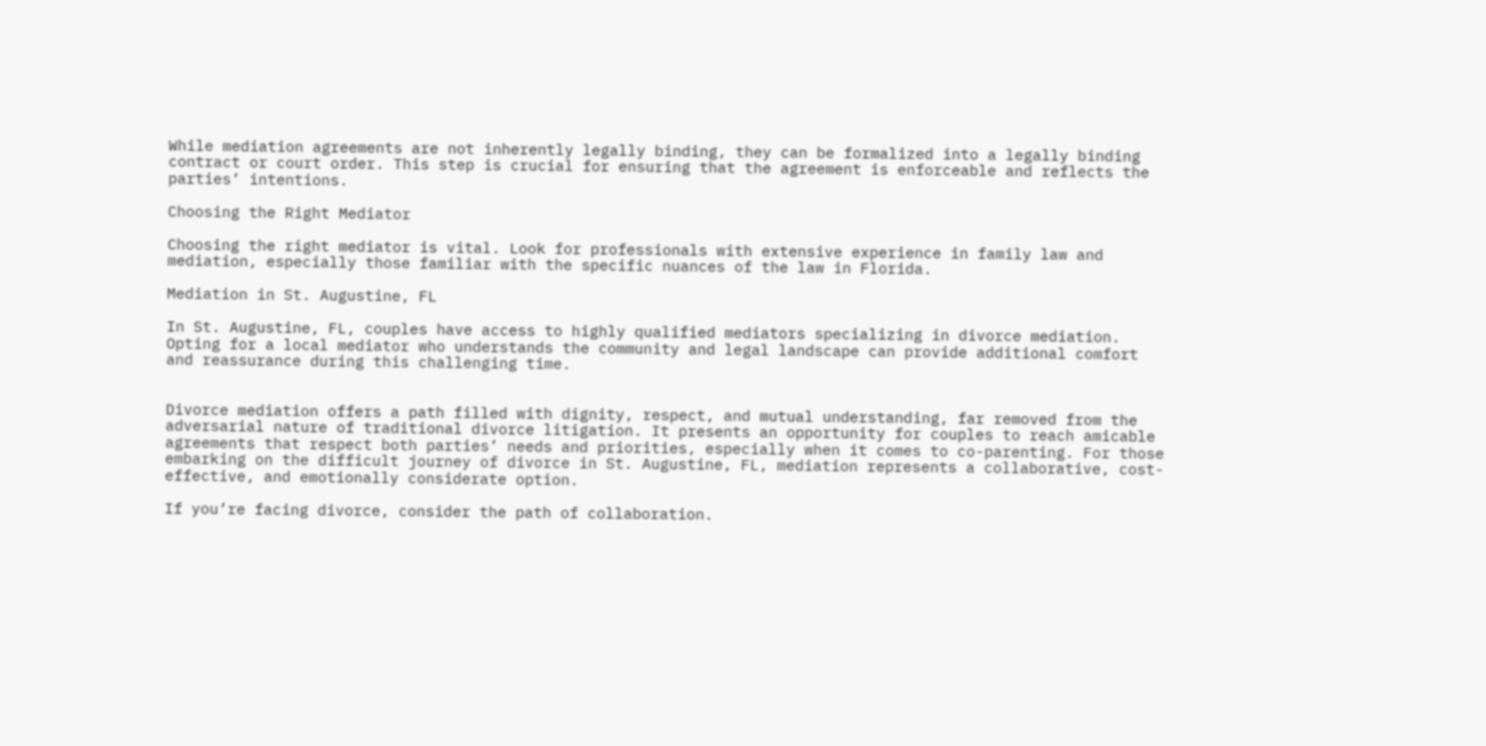While mediation agreements are not inherently legally binding, they can be formalized into a legally binding contract or court order. This step is crucial for ensuring that the agreement is enforceable and reflects the parties’ intentions.

Choosing the Right Mediator

Choosing the right mediator is vital. Look for professionals with extensive experience in family law and mediation, especially those familiar with the specific nuances of the law in Florida.

Mediation in St. Augustine, FL

In St. Augustine, FL, couples have access to highly qualified mediators specializing in divorce mediation. Opting for a local mediator who understands the community and legal landscape can provide additional comfort and reassurance during this challenging time.


Divorce mediation offers a path filled with dignity, respect, and mutual understanding, far removed from the adversarial nature of traditional divorce litigation. It presents an opportunity for couples to reach amicable agreements that respect both parties’ needs and priorities, especially when it comes to co-parenting. For those embarking on the difficult journey of divorce in St. Augustine, FL, mediation represents a collaborative, cost-effective, and emotionally considerate option.

If you’re facing divorce, consider the path of collaboration.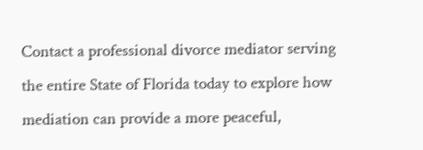Contact a professional divorce mediator serving the entire State of Florida today to explore how mediation can provide a more peaceful,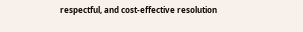respectful, and cost-effective resolution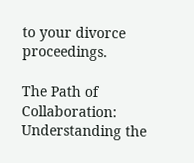to your divorce proceedings.

The Path of Collaboration: Understanding the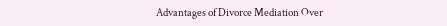Advantages of Divorce Mediation Over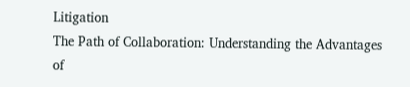Litigation
The Path of Collaboration: Understanding the Advantages of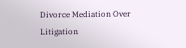Divorce Mediation Over Litigation